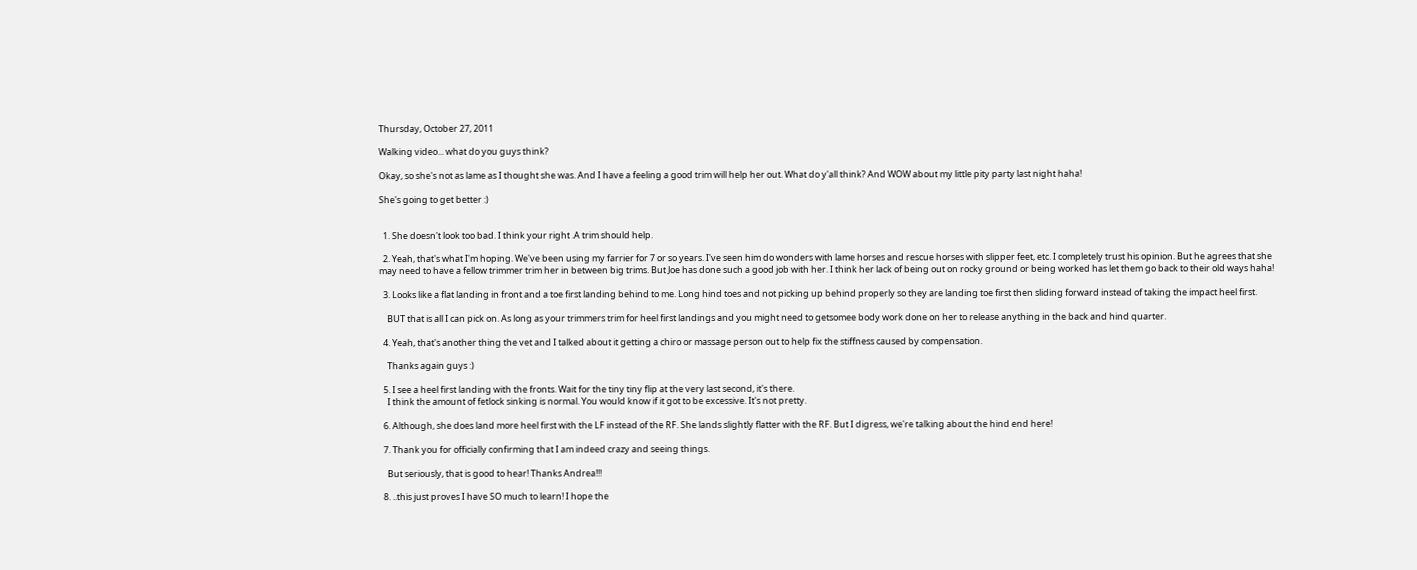Thursday, October 27, 2011

Walking video... what do you guys think?

Okay, so she's not as lame as I thought she was. And I have a feeling a good trim will help her out. What do y'all think? And WOW about my little pity party last night haha!

She's going to get better :)


  1. She doesn't look too bad. I think your right .A trim should help.

  2. Yeah, that's what I'm hoping. We've been using my farrier for 7 or so years. I've seen him do wonders with lame horses and rescue horses with slipper feet, etc. I completely trust his opinion. But he agrees that she may need to have a fellow trimmer trim her in between big trims. But Joe has done such a good job with her. I think her lack of being out on rocky ground or being worked has let them go back to their old ways haha!

  3. Looks like a flat landing in front and a toe first landing behind to me. Long hind toes and not picking up behind properly so they are landing toe first then sliding forward instead of taking the impact heel first.

    BUT that is all I can pick on. As long as your trimmers trim for heel first landings and you might need to getsomee body work done on her to release anything in the back and hind quarter.

  4. Yeah, that's another thing the vet and I talked about it getting a chiro or massage person out to help fix the stiffness caused by compensation.

    Thanks again guys :)

  5. I see a heel first landing with the fronts. Wait for the tiny tiny flip at the very last second, it's there.
    I think the amount of fetlock sinking is normal. You would know if it got to be excessive. It's not pretty.

  6. Although, she does land more heel first with the LF instead of the RF. She lands slightly flatter with the RF. But I digress, we're talking about the hind end here!

  7. Thank you for officially confirming that I am indeed crazy and seeing things.

    But seriously, that is good to hear! Thanks Andrea!!!

  8. ..this just proves I have SO much to learn! I hope the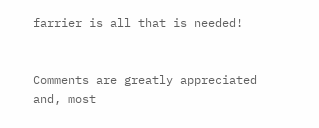farrier is all that is needed!


Comments are greatly appreciated and, most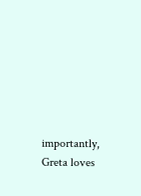importantly, Greta loves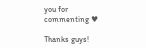you for commenting ♥

Thanks guys!